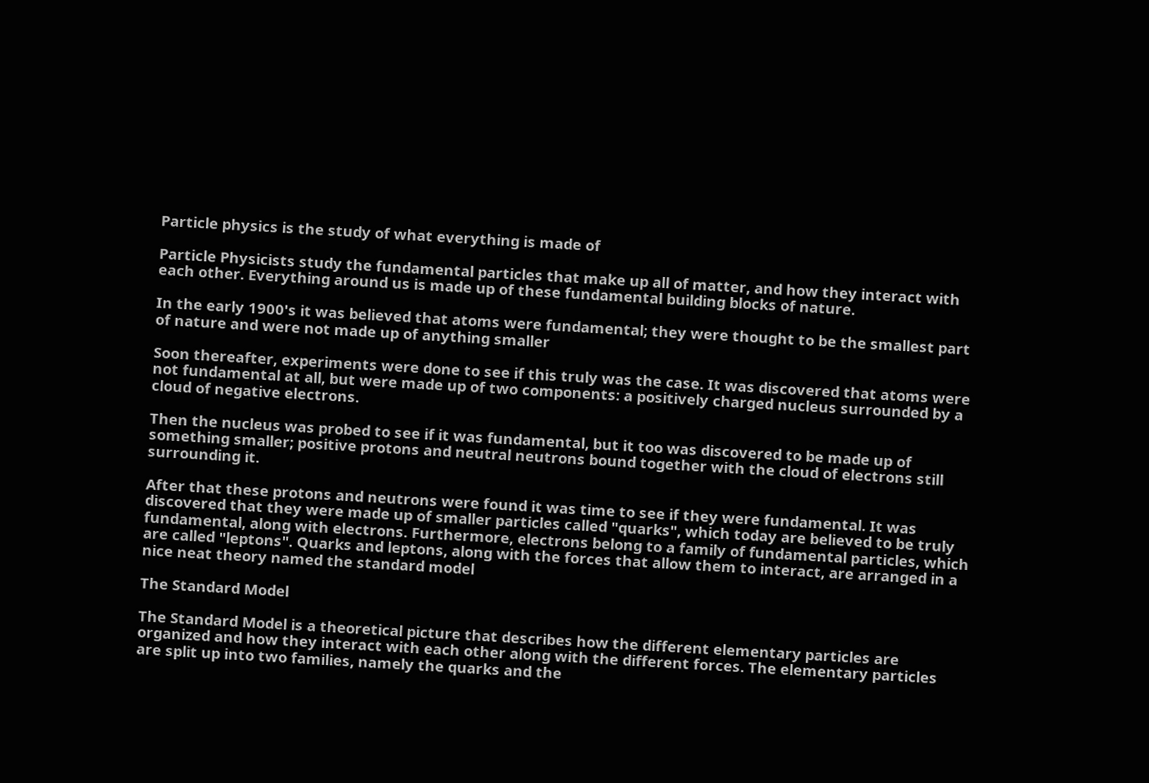Particle physics is the study of what everything is made of

Particle Physicists study the fundamental particles that make up all of matter, and how they interact with each other. Everything around us is made up of these fundamental building blocks of nature.

In the early 1900's it was believed that atoms were fundamental; they were thought to be the smallest part of nature and were not made up of anything smaller

Soon thereafter, experiments were done to see if this truly was the case. It was discovered that atoms were not fundamental at all, but were made up of two components: a positively charged nucleus surrounded by a cloud of negative electrons.

Then the nucleus was probed to see if it was fundamental, but it too was discovered to be made up of something smaller; positive protons and neutral neutrons bound together with the cloud of electrons still surrounding it.

After that these protons and neutrons were found it was time to see if they were fundamental. It was discovered that they were made up of smaller particles called "quarks", which today are believed to be truly fundamental, along with electrons. Furthermore, electrons belong to a family of fundamental particles, which are called "leptons". Quarks and leptons, along with the forces that allow them to interact, are arranged in a nice neat theory named the standard model

The Standard Model

The Standard Model is a theoretical picture that describes how the different elementary particles are organized and how they interact with each other along with the different forces. The elementary particles are split up into two families, namely the quarks and the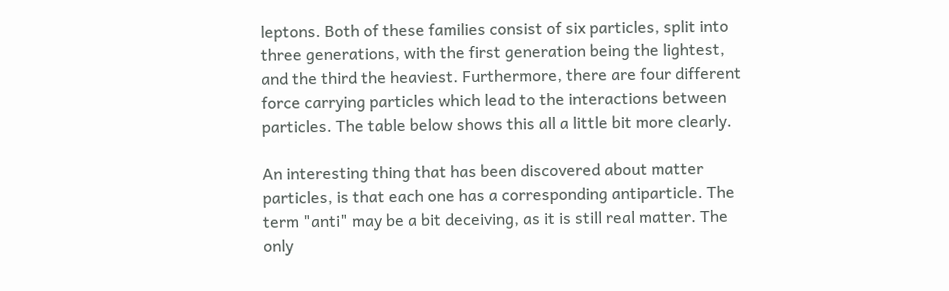leptons. Both of these families consist of six particles, split into three generations, with the first generation being the lightest, and the third the heaviest. Furthermore, there are four different force carrying particles which lead to the interactions between particles. The table below shows this all a little bit more clearly.

An interesting thing that has been discovered about matter particles, is that each one has a corresponding antiparticle. The term "anti" may be a bit deceiving, as it is still real matter. The only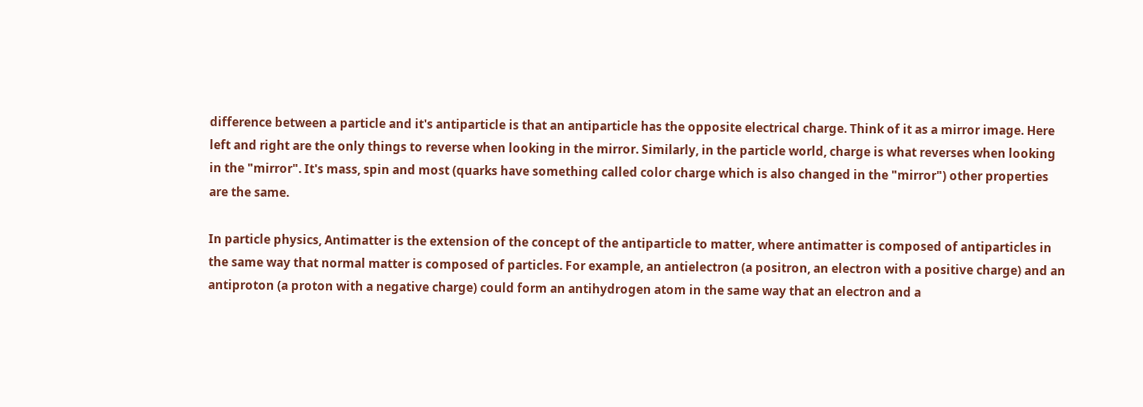difference between a particle and it's antiparticle is that an antiparticle has the opposite electrical charge. Think of it as a mirror image. Here left and right are the only things to reverse when looking in the mirror. Similarly, in the particle world, charge is what reverses when looking in the "mirror". It's mass, spin and most (quarks have something called color charge which is also changed in the "mirror") other properties are the same.

In particle physics, Antimatter is the extension of the concept of the antiparticle to matter, where antimatter is composed of antiparticles in the same way that normal matter is composed of particles. For example, an antielectron (a positron, an electron with a positive charge) and an antiproton (a proton with a negative charge) could form an antihydrogen atom in the same way that an electron and a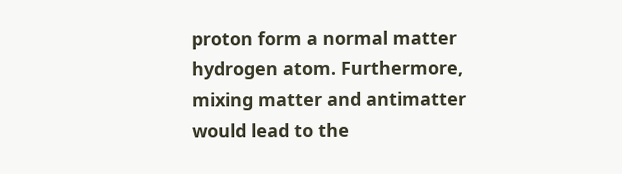proton form a normal matter hydrogen atom. Furthermore, mixing matter and antimatter would lead to the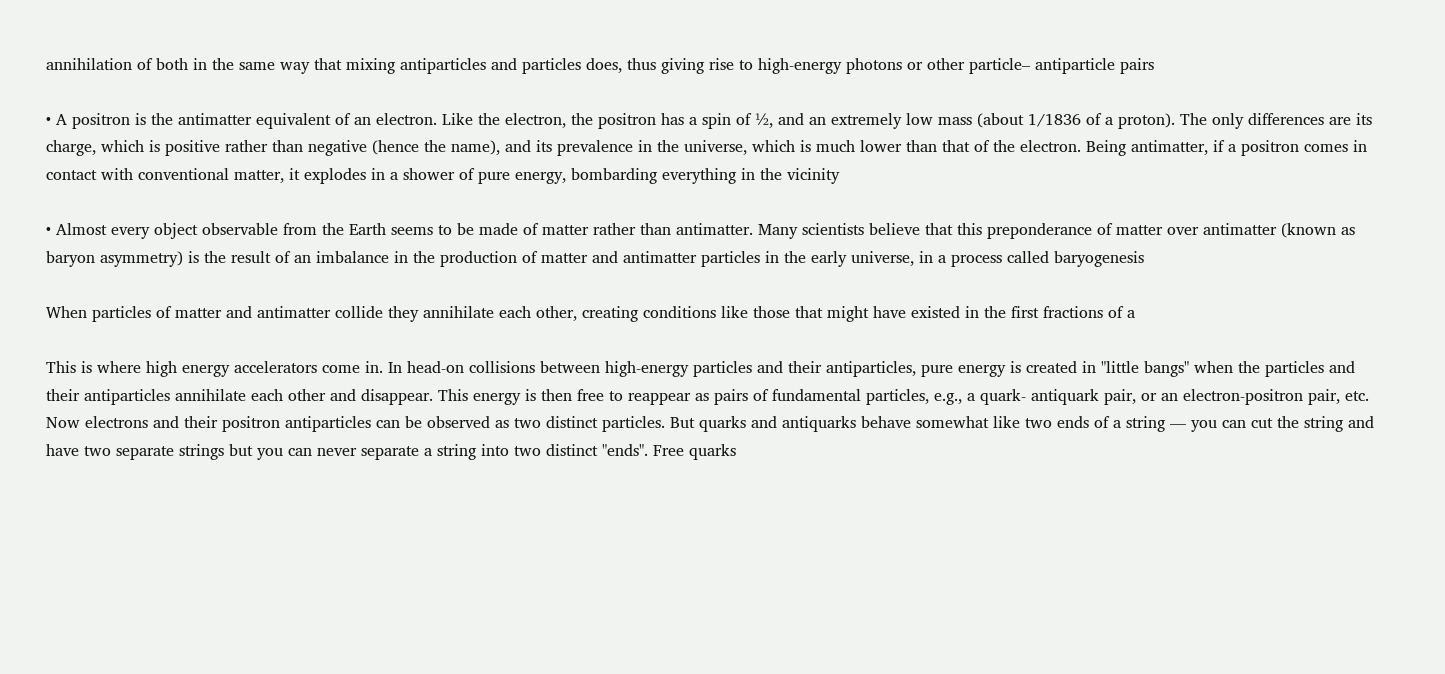annihilation of both in the same way that mixing antiparticles and particles does, thus giving rise to high-energy photons or other particle– antiparticle pairs

• A positron is the antimatter equivalent of an electron. Like the electron, the positron has a spin of ½, and an extremely low mass (about 1/1836 of a proton). The only differences are its charge, which is positive rather than negative (hence the name), and its prevalence in the universe, which is much lower than that of the electron. Being antimatter, if a positron comes in contact with conventional matter, it explodes in a shower of pure energy, bombarding everything in the vicinity

• Almost every object observable from the Earth seems to be made of matter rather than antimatter. Many scientists believe that this preponderance of matter over antimatter (known as baryon asymmetry) is the result of an imbalance in the production of matter and antimatter particles in the early universe, in a process called baryogenesis

When particles of matter and antimatter collide they annihilate each other, creating conditions like those that might have existed in the first fractions of a

This is where high energy accelerators come in. In head-on collisions between high-energy particles and their antiparticles, pure energy is created in "little bangs" when the particles and their antiparticles annihilate each other and disappear. This energy is then free to reappear as pairs of fundamental particles, e.g., a quark- antiquark pair, or an electron-positron pair, etc. Now electrons and their positron antiparticles can be observed as two distinct particles. But quarks and antiquarks behave somewhat like two ends of a string — you can cut the string and have two separate strings but you can never separate a string into two distinct "ends". Free quarks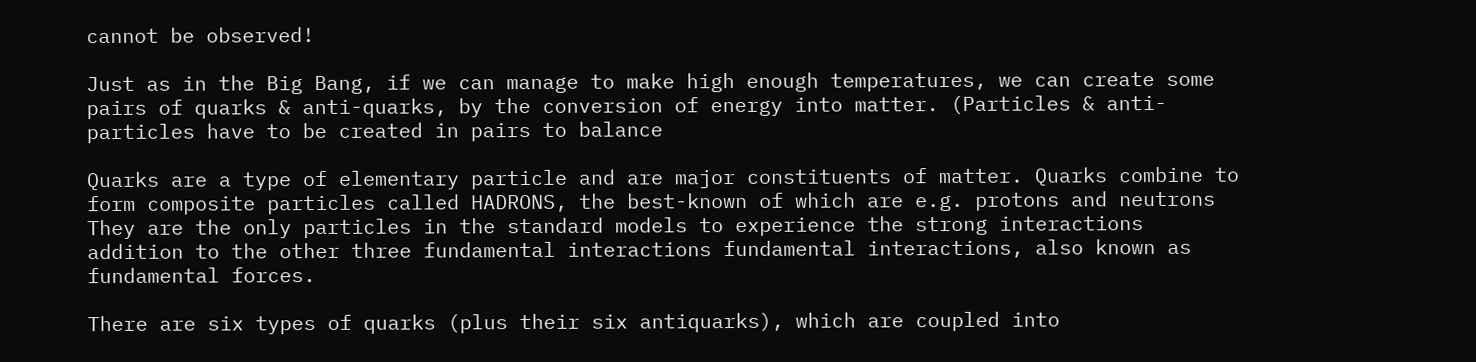cannot be observed!

Just as in the Big Bang, if we can manage to make high enough temperatures, we can create some pairs of quarks & anti-quarks, by the conversion of energy into matter. (Particles & anti-particles have to be created in pairs to balance

Quarks are a type of elementary particle and are major constituents of matter. Quarks combine to form composite particles called HADRONS, the best-known of which are e.g. protons and neutrons They are the only particles in the standard models to experience the strong interactions addition to the other three fundamental interactions fundamental interactions, also known as fundamental forces.

There are six types of quarks (plus their six antiquarks), which are coupled into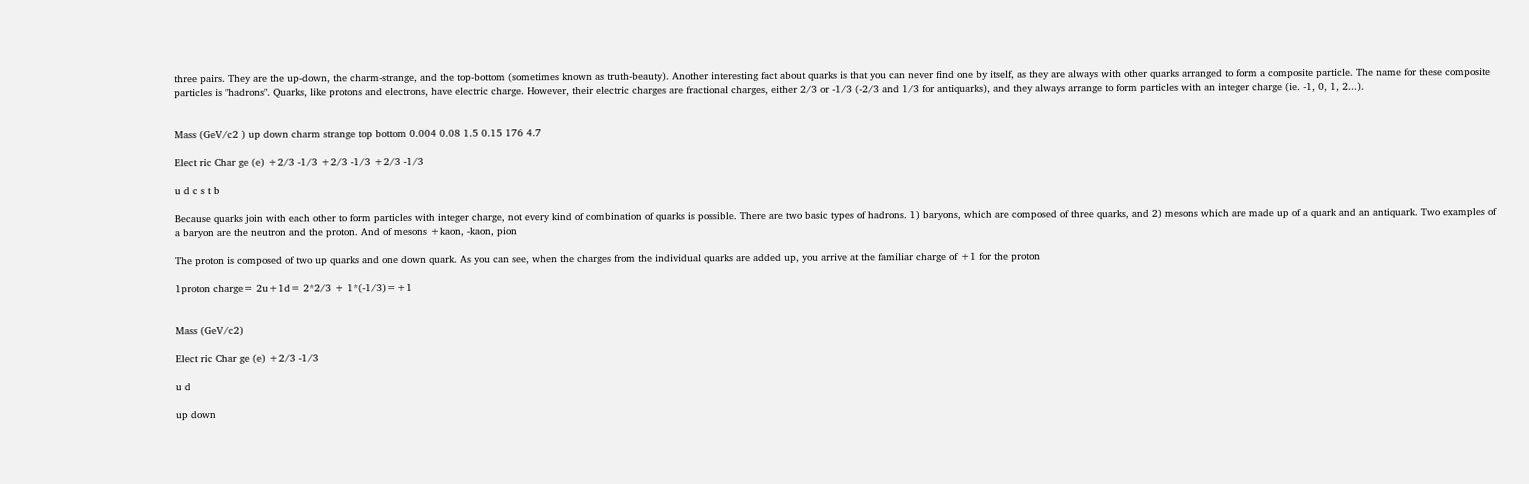three pairs. They are the up-down, the charm-strange, and the top-bottom (sometimes known as truth-beauty). Another interesting fact about quarks is that you can never find one by itself, as they are always with other quarks arranged to form a composite particle. The name for these composite particles is "hadrons". Quarks, like protons and electrons, have electric charge. However, their electric charges are fractional charges, either 2/3 or -1/3 (-2/3 and 1/3 for antiquarks), and they always arrange to form particles with an integer charge (ie. -1, 0, 1, 2...).


Mass (GeV/c2 ) up down charm strange top bottom 0.004 0.08 1.5 0.15 176 4.7

Elect ric Char ge (e) +2/3 -1/3 +2/3 -1/3 +2/3 -1/3

u d c s t b

Because quarks join with each other to form particles with integer charge, not every kind of combination of quarks is possible. There are two basic types of hadrons. 1) baryons, which are composed of three quarks, and 2) mesons which are made up of a quark and an antiquark. Two examples of a baryon are the neutron and the proton. And of mesons +kaon, -kaon, pion

The proton is composed of two up quarks and one down quark. As you can see, when the charges from the individual quarks are added up, you arrive at the familiar charge of +1 for the proton

1proton charge= 2u+1d= 2*2/3 + 1*(-1/3)=+1


Mass (GeV/c2)

Elect ric Char ge (e) +2/3 -1/3

u d

up down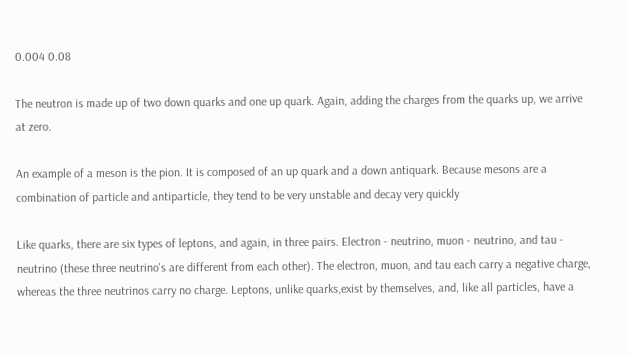0.004 0.08

The neutron is made up of two down quarks and one up quark. Again, adding the charges from the quarks up, we arrive at zero.

An example of a meson is the pion. It is composed of an up quark and a down antiquark. Because mesons are a combination of particle and antiparticle, they tend to be very unstable and decay very quickly

Like quarks, there are six types of leptons, and again, in three pairs. Electron - neutrino, muon - neutrino, and tau - neutrino (these three neutrino's are different from each other). The electron, muon, and tau each carry a negative charge, whereas the three neutrinos carry no charge. Leptons, unlike quarks,exist by themselves, and, like all particles, have a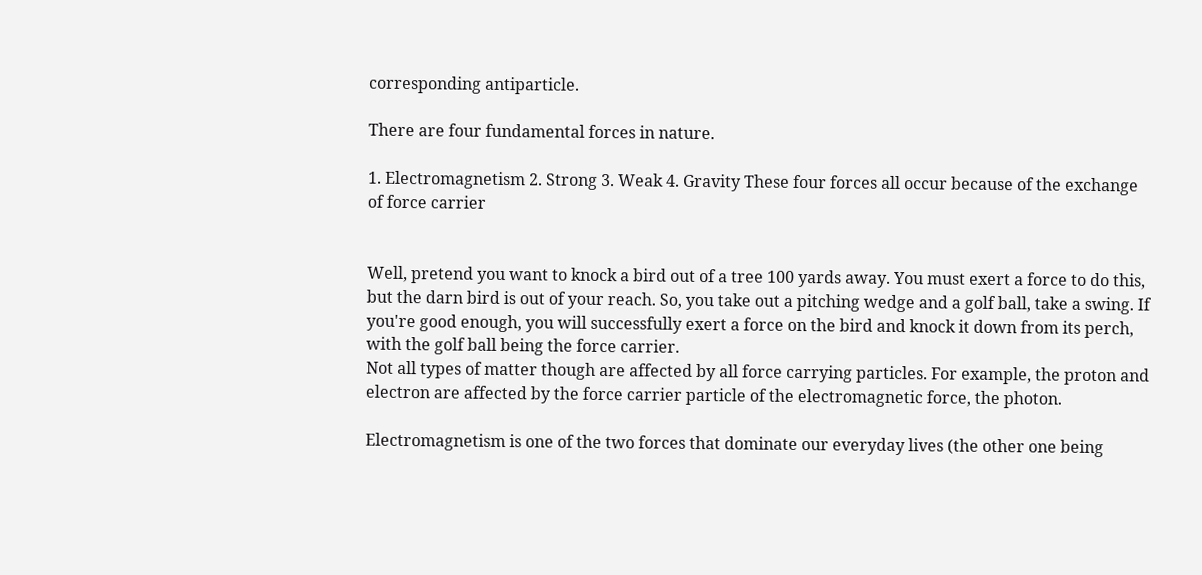corresponding antiparticle.

There are four fundamental forces in nature.

1. Electromagnetism 2. Strong 3. Weak 4. Gravity These four forces all occur because of the exchange of force carrier


Well, pretend you want to knock a bird out of a tree 100 yards away. You must exert a force to do this, but the darn bird is out of your reach. So, you take out a pitching wedge and a golf ball, take a swing. If you're good enough, you will successfully exert a force on the bird and knock it down from its perch, with the golf ball being the force carrier.
Not all types of matter though are affected by all force carrying particles. For example, the proton and electron are affected by the force carrier particle of the electromagnetic force, the photon.

Electromagnetism is one of the two forces that dominate our everyday lives (the other one being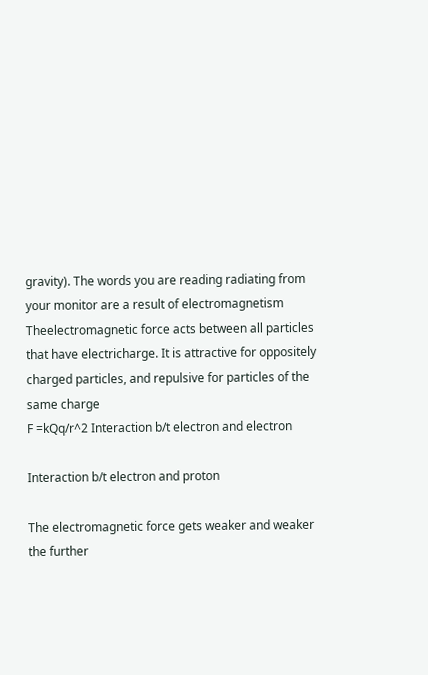gravity). The words you are reading radiating from your monitor are a result of electromagnetism Theelectromagnetic force acts between all particles that have electricharge. It is attractive for oppositely charged particles, and repulsive for particles of the same charge
F =kQq/r^2 Interaction b/t electron and electron

Interaction b/t electron and proton

The electromagnetic force gets weaker and weaker the further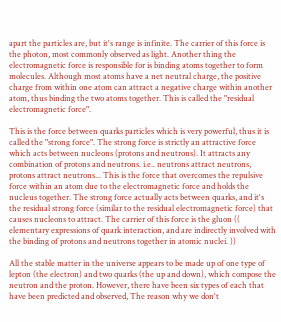apart the particles are, but it's range is infinite. The carrier of this force is the photon, most commonly observed as light. Another thing the electromagnetic force is responsible for is binding atoms together to form molecules. Although most atoms have a net neutral charge, the positive charge from within one atom can attract a negative charge within another atom, thus binding the two atoms together. This is called the "residual electromagnetic force".

This is the force between quarks particles which is very powerful, thus it is called the "strong force". The strong force is strictly an attractive force which acts between nucleons (protons and neutrons). It attracts any combination of protons and neutrons. i.e.. neutrons attract neutrons, protons attract neutrons... This is the force that overcomes the repulsive force within an atom due to the electromagnetic force and holds the nucleus together. The strong force actually acts between quarks, and it's the residual strong force (similar to the residual electromagnetic force) that causes nucleons to attract. The carrier of this force is the gluon (( elementary expressions of quark interaction, and are indirectly involved with the binding of protons and neutrons together in atomic nuclei. ))

All the stable matter in the universe appears to be made up of one type of lepton (the electron) and two quarks (the up and down), which compose the neutron and the proton. However, there have been six types of each that have been predicted and observed, The reason why we don't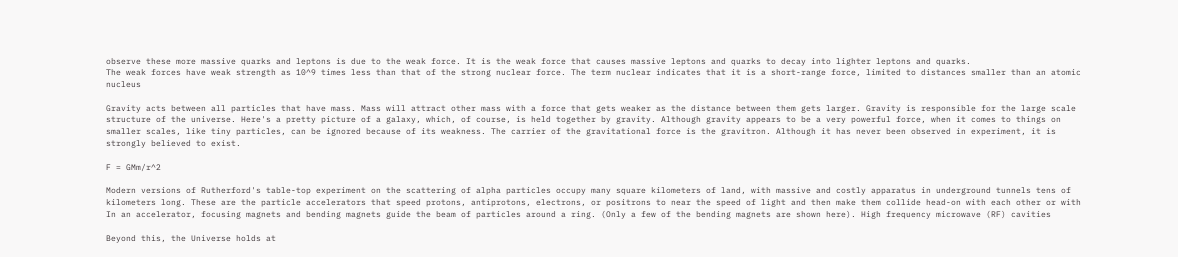observe these more massive quarks and leptons is due to the weak force. It is the weak force that causes massive leptons and quarks to decay into lighter leptons and quarks.
The weak forces have weak strength as 10^9 times less than that of the strong nuclear force. The term nuclear indicates that it is a short-range force, limited to distances smaller than an atomic nucleus

Gravity acts between all particles that have mass. Mass will attract other mass with a force that gets weaker as the distance between them gets larger. Gravity is responsible for the large scale structure of the universe. Here's a pretty picture of a galaxy, which, of course, is held together by gravity. Although gravity appears to be a very powerful force, when it comes to things on smaller scales, like tiny particles, can be ignored because of its weakness. The carrier of the gravitational force is the gravitron. Although it has never been observed in experiment, it is strongly believed to exist.

F = GMm/r^2

Modern versions of Rutherford's table-top experiment on the scattering of alpha particles occupy many square kilometers of land, with massive and costly apparatus in underground tunnels tens of kilometers long. These are the particle accelerators that speed protons, antiprotons, electrons, or positrons to near the speed of light and then make them collide head-on with each other or with
In an accelerator, focusing magnets and bending magnets guide the beam of particles around a ring. (Only a few of the bending magnets are shown here). High frequency microwave (RF) cavities

Beyond this, the Universe holds at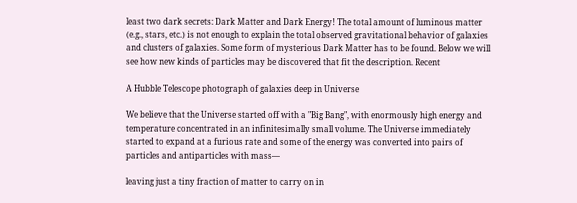least two dark secrets: Dark Matter and Dark Energy! The total amount of luminous matter (e.g., stars, etc.) is not enough to explain the total observed gravitational behavior of galaxies and clusters of galaxies. Some form of mysterious Dark Matter has to be found. Below we will see how new kinds of particles may be discovered that fit the description. Recent

A Hubble Telescope photograph of galaxies deep in Universe

We believe that the Universe started off with a "Big Bang", with enormously high energy and temperature concentrated in an infinitesimally small volume. The Universe immediately started to expand at a furious rate and some of the energy was converted into pairs of particles and antiparticles with mass—

leaving just a tiny fraction of matter to carry on in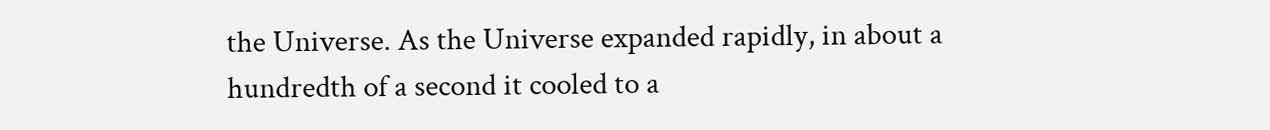the Universe. As the Universe expanded rapidly, in about a hundredth of a second it cooled to a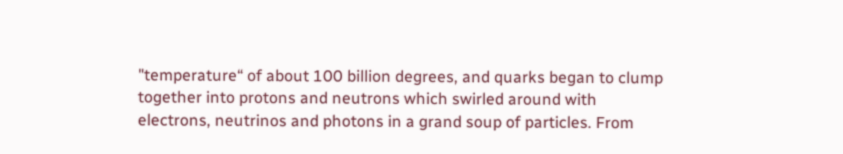"temperature“ of about 100 billion degrees, and quarks began to clump together into protons and neutrons which swirled around with electrons, neutrinos and photons in a grand soup of particles. From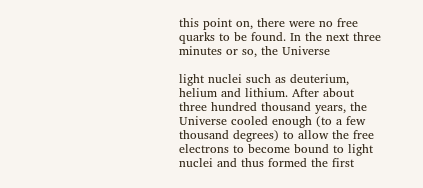this point on, there were no free quarks to be found. In the next three minutes or so, the Universe

light nuclei such as deuterium, helium and lithium. After about three hundred thousand years, the Universe cooled enough (to a few thousand degrees) to allow the free electrons to become bound to light nuclei and thus formed the first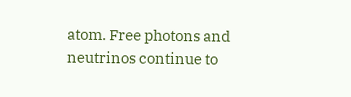atom. Free photons and neutrinos continue to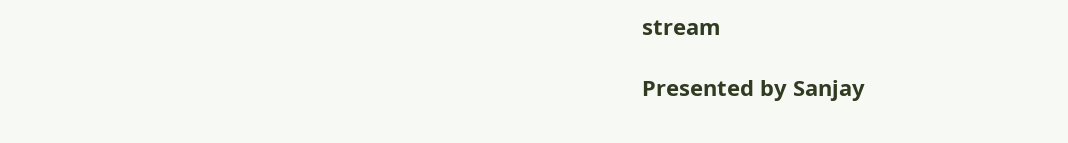stream

Presented by Sanjay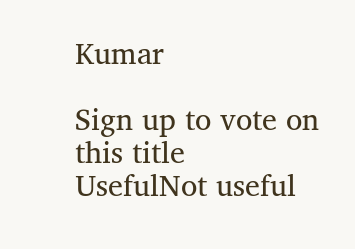Kumar

Sign up to vote on this title
UsefulNot useful